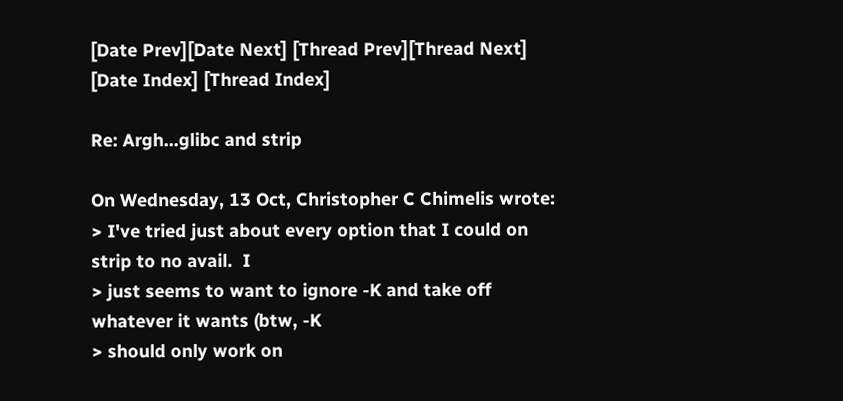[Date Prev][Date Next] [Thread Prev][Thread Next] [Date Index] [Thread Index]

Re: Argh...glibc and strip

On Wednesday, 13 Oct, Christopher C Chimelis wrote:
> I've tried just about every option that I could on strip to no avail.  I
> just seems to want to ignore -K and take off whatever it wants (btw, -K
> should only work on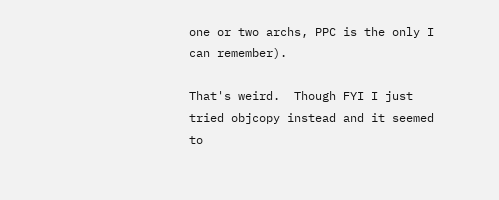one or two archs, PPC is the only I can remember).

That's weird.  Though FYI I just tried objcopy instead and it seemed to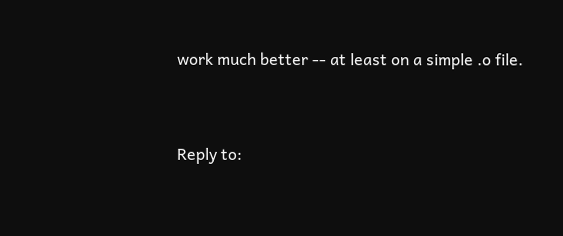work much better -- at least on a simple .o file.


Reply to: